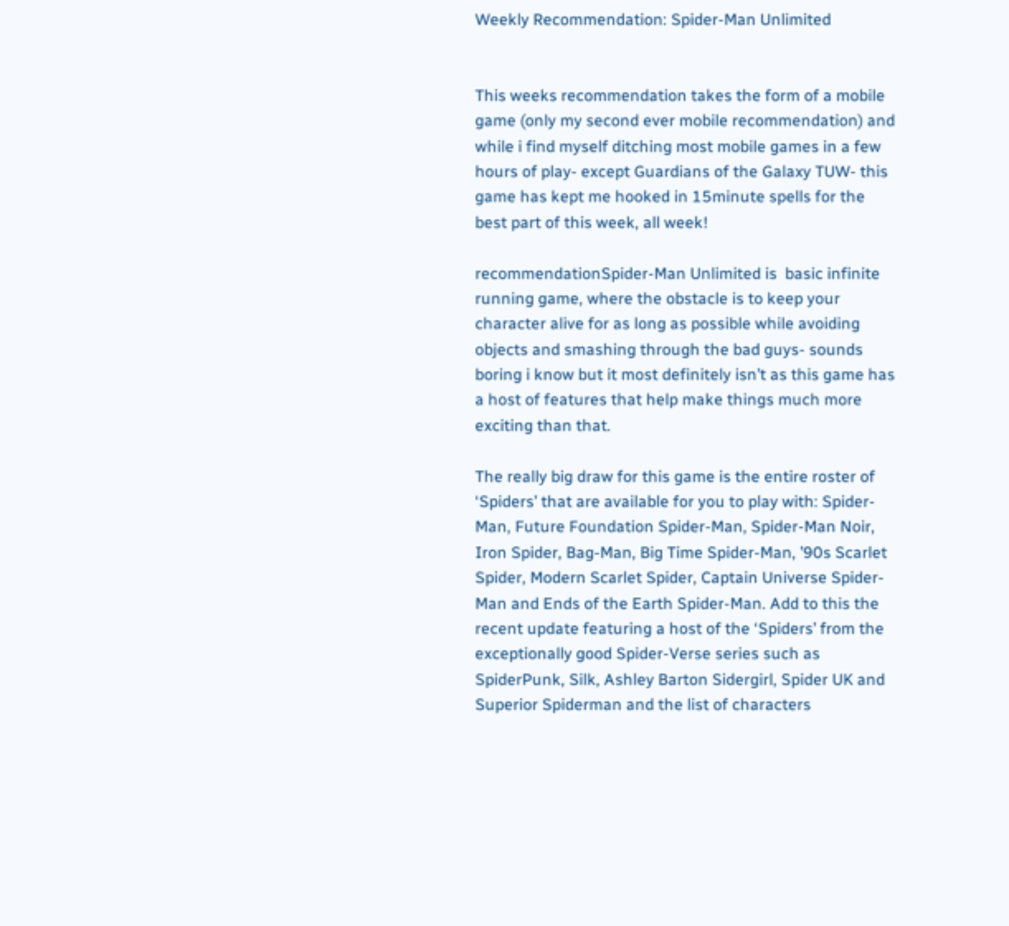Weekly Recommendation: Spider-Man Unlimited


This weeks recommendation takes the form of a mobile game (only my second ever mobile recommendation) and while i find myself ditching most mobile games in a few hours of play- except Guardians of the Galaxy TUW- this game has kept me hooked in 15minute spells for the best part of this week, all week!

recommendationSpider-Man Unlimited is  basic infinite running game, where the obstacle is to keep your character alive for as long as possible while avoiding objects and smashing through the bad guys- sounds boring i know but it most definitely isn’t as this game has a host of features that help make things much more exciting than that.

The really big draw for this game is the entire roster of ‘Spiders’ that are available for you to play with: Spider-Man, Future Foundation Spider-Man, Spider-Man Noir, Iron Spider, Bag-Man, Big Time Spider-Man, ’90s Scarlet Spider, Modern Scarlet Spider, Captain Universe Spider-Man and Ends of the Earth Spider-Man. Add to this the recent update featuring a host of the ‘Spiders’ from the exceptionally good Spider-Verse series such as SpiderPunk, Silk, Ashley Barton Sidergirl, Spider UK and Superior Spiderman and the list of characters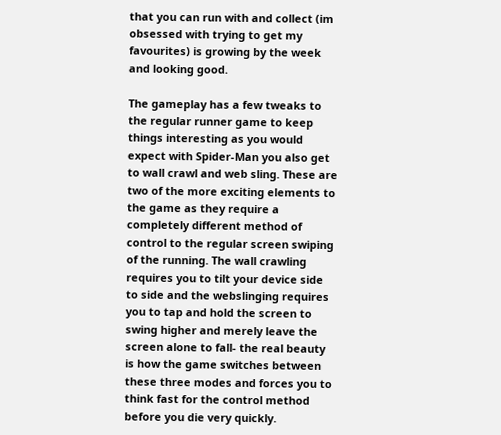that you can run with and collect (im obsessed with trying to get my favourites) is growing by the week and looking good.

The gameplay has a few tweaks to the regular runner game to keep things interesting as you would expect with Spider-Man you also get to wall crawl and web sling. These are two of the more exciting elements to the game as they require a completely different method of control to the regular screen swiping of the running. The wall crawling requires you to tilt your device side to side and the webslinging requires you to tap and hold the screen to swing higher and merely leave the screen alone to fall- the real beauty is how the game switches between these three modes and forces you to think fast for the control method before you die very quickly.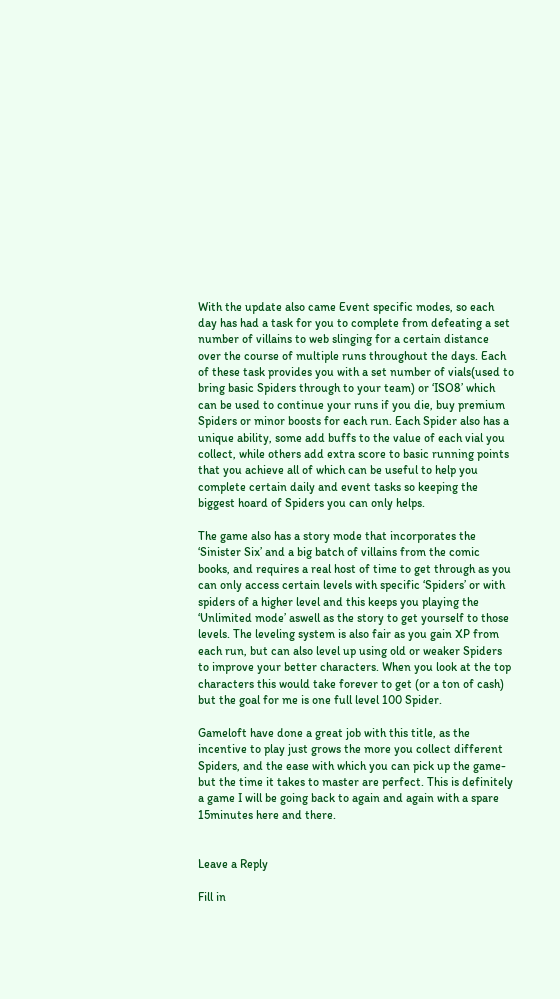With the update also came Event specific modes, so each day has had a task for you to complete from defeating a set number of villains to web slinging for a certain distance over the course of multiple runs throughout the days. Each of these task provides you with a set number of vials(used to bring basic Spiders through to your team) or ‘ISO8’ which can be used to continue your runs if you die, buy premium Spiders or minor boosts for each run. Each Spider also has a unique ability, some add buffs to the value of each vial you collect, while others add extra score to basic running points that you achieve all of which can be useful to help you complete certain daily and event tasks so keeping the biggest hoard of Spiders you can only helps.

The game also has a story mode that incorporates the ‘Sinister Six’ and a big batch of villains from the comic books, and requires a real host of time to get through as you can only access certain levels with specific ‘Spiders’ or with spiders of a higher level and this keeps you playing the ‘Unlimited mode’ aswell as the story to get yourself to those levels. The leveling system is also fair as you gain XP from each run, but can also level up using old or weaker Spiders to improve your better characters. When you look at the top characters this would take forever to get (or a ton of cash) but the goal for me is one full level 100 Spider.

Gameloft have done a great job with this title, as the incentive to play just grows the more you collect different Spiders, and the ease with which you can pick up the game- but the time it takes to master are perfect. This is definitely a game I will be going back to again and again with a spare 15minutes here and there.


Leave a Reply

Fill in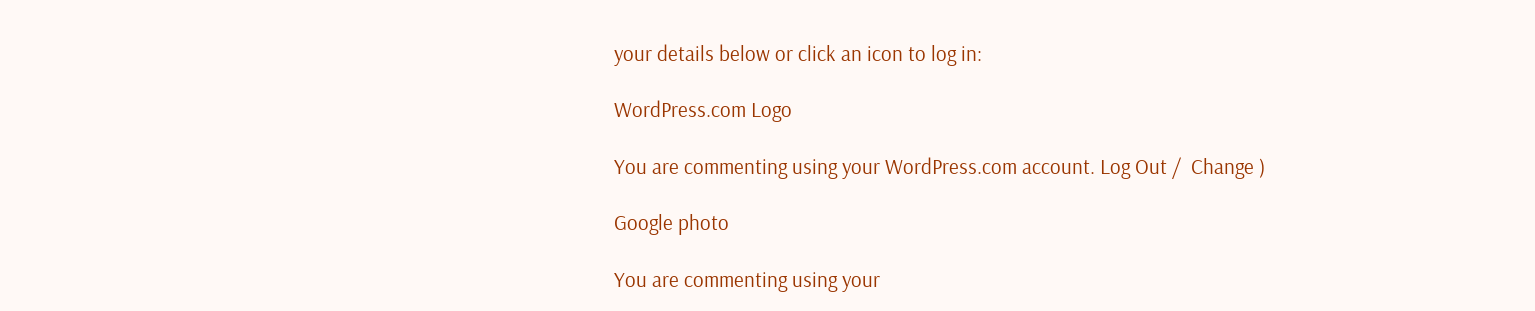your details below or click an icon to log in:

WordPress.com Logo

You are commenting using your WordPress.com account. Log Out /  Change )

Google photo

You are commenting using your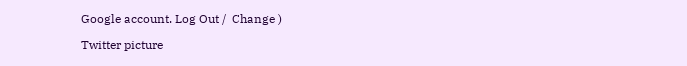Google account. Log Out /  Change )

Twitter picture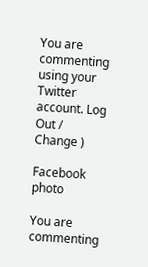You are commenting using your Twitter account. Log Out /  Change )

Facebook photo

You are commenting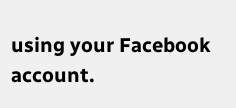using your Facebook account.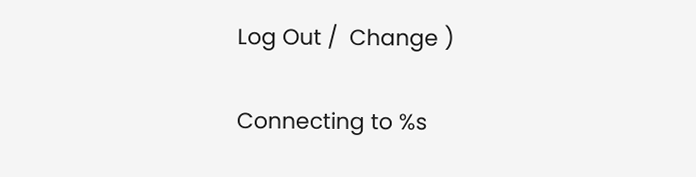Log Out /  Change )

Connecting to %s